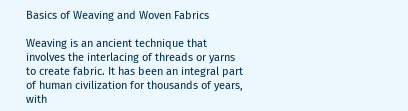Basics of Weaving and Woven Fabrics

Weaving is an ancient technique that involves the interlacing of threads or yarns to create fabric. It has been an integral part of human civilization for thousands of years, with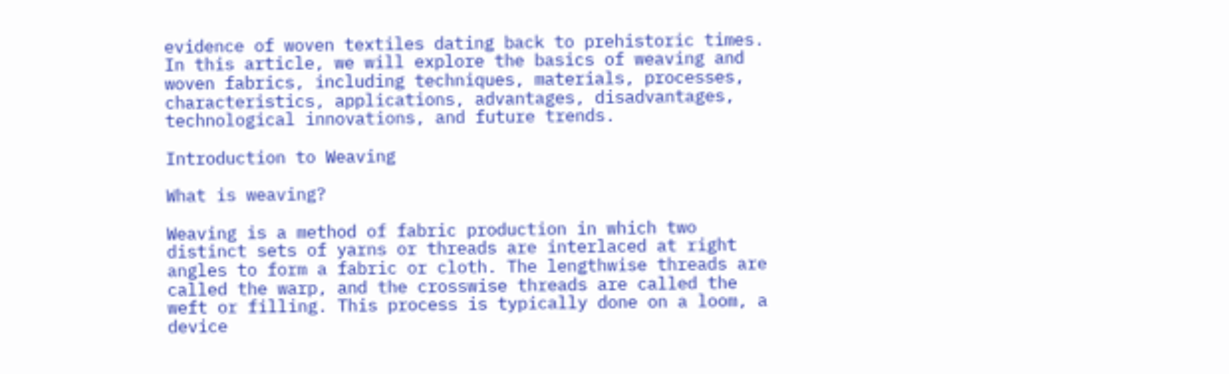evidence of woven textiles dating back to prehistoric times. In this article, we will explore the basics of weaving and woven fabrics, including techniques, materials, processes, characteristics, applications, advantages, disadvantages, technological innovations, and future trends.

Introduction to Weaving

What is weaving?

Weaving is a method of fabric production in which two distinct sets of yarns or threads are interlaced at right angles to form a fabric or cloth. The lengthwise threads are called the warp, and the crosswise threads are called the weft or filling. This process is typically done on a loom, a device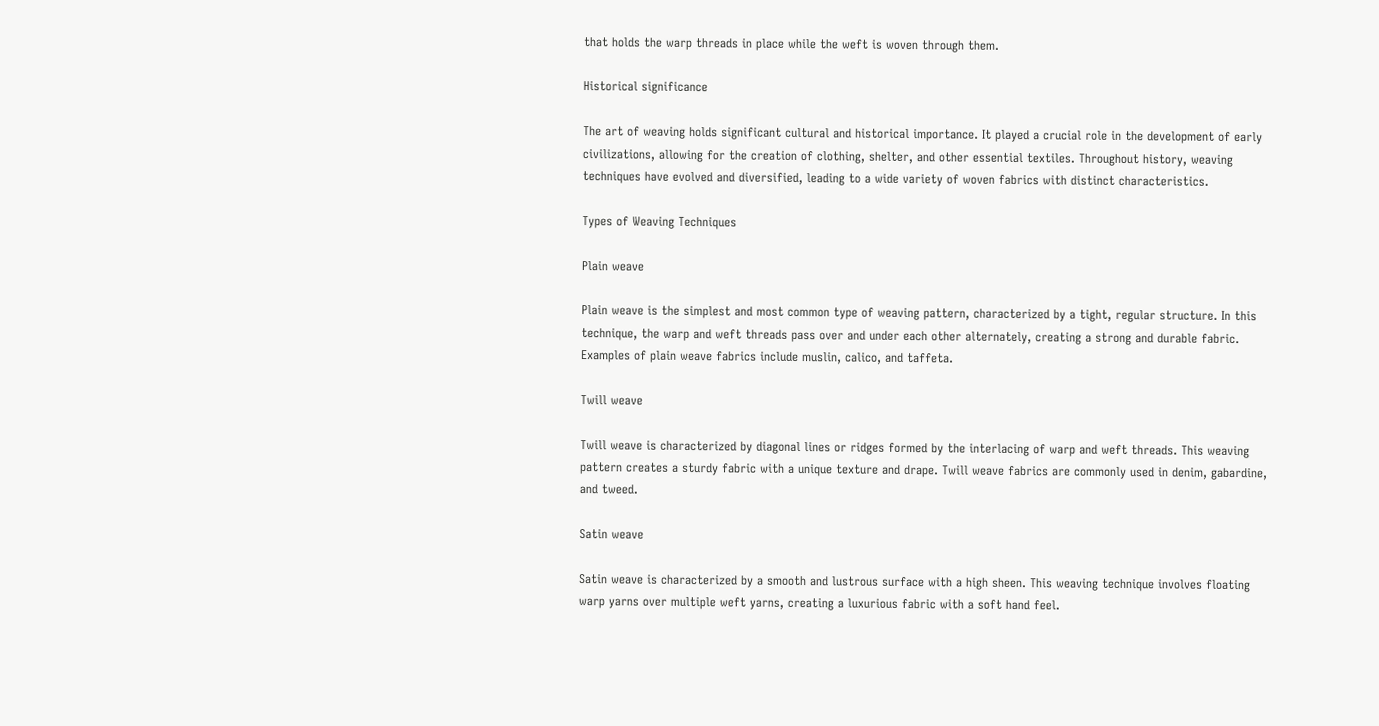that holds the warp threads in place while the weft is woven through them.

Historical significance

The art of weaving holds significant cultural and historical importance. It played a crucial role in the development of early civilizations, allowing for the creation of clothing, shelter, and other essential textiles. Throughout history, weaving techniques have evolved and diversified, leading to a wide variety of woven fabrics with distinct characteristics.

Types of Weaving Techniques

Plain weave

Plain weave is the simplest and most common type of weaving pattern, characterized by a tight, regular structure. In this technique, the warp and weft threads pass over and under each other alternately, creating a strong and durable fabric. Examples of plain weave fabrics include muslin, calico, and taffeta.

Twill weave

Twill weave is characterized by diagonal lines or ridges formed by the interlacing of warp and weft threads. This weaving pattern creates a sturdy fabric with a unique texture and drape. Twill weave fabrics are commonly used in denim, gabardine, and tweed.

Satin weave

Satin weave is characterized by a smooth and lustrous surface with a high sheen. This weaving technique involves floating warp yarns over multiple weft yarns, creating a luxurious fabric with a soft hand feel.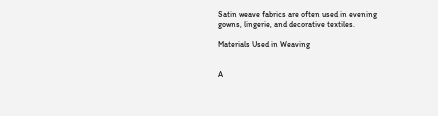Satin weave fabrics are often used in evening gowns, lingerie, and decorative textiles.

Materials Used in Weaving


A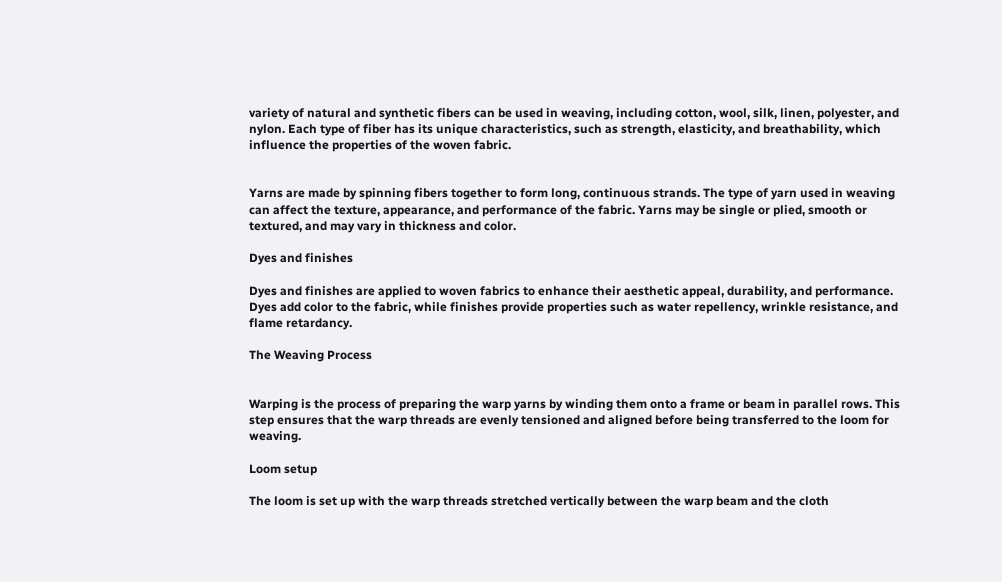variety of natural and synthetic fibers can be used in weaving, including cotton, wool, silk, linen, polyester, and nylon. Each type of fiber has its unique characteristics, such as strength, elasticity, and breathability, which influence the properties of the woven fabric.


Yarns are made by spinning fibers together to form long, continuous strands. The type of yarn used in weaving can affect the texture, appearance, and performance of the fabric. Yarns may be single or plied, smooth or textured, and may vary in thickness and color.

Dyes and finishes

Dyes and finishes are applied to woven fabrics to enhance their aesthetic appeal, durability, and performance. Dyes add color to the fabric, while finishes provide properties such as water repellency, wrinkle resistance, and flame retardancy.

The Weaving Process


Warping is the process of preparing the warp yarns by winding them onto a frame or beam in parallel rows. This step ensures that the warp threads are evenly tensioned and aligned before being transferred to the loom for weaving.

Loom setup

The loom is set up with the warp threads stretched vertically between the warp beam and the cloth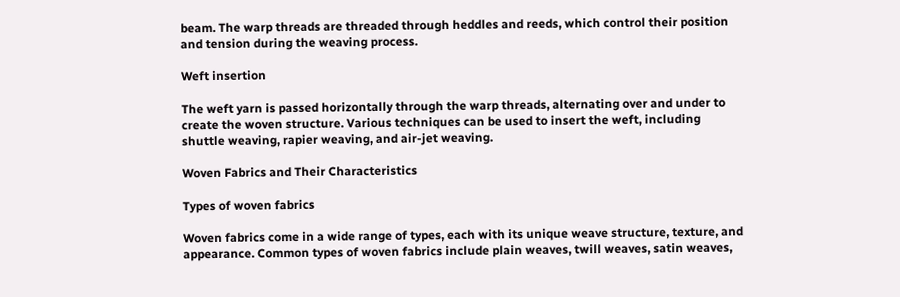beam. The warp threads are threaded through heddles and reeds, which control their position and tension during the weaving process.

Weft insertion

The weft yarn is passed horizontally through the warp threads, alternating over and under to create the woven structure. Various techniques can be used to insert the weft, including shuttle weaving, rapier weaving, and air-jet weaving.

Woven Fabrics and Their Characteristics

Types of woven fabrics

Woven fabrics come in a wide range of types, each with its unique weave structure, texture, and appearance. Common types of woven fabrics include plain weaves, twill weaves, satin weaves,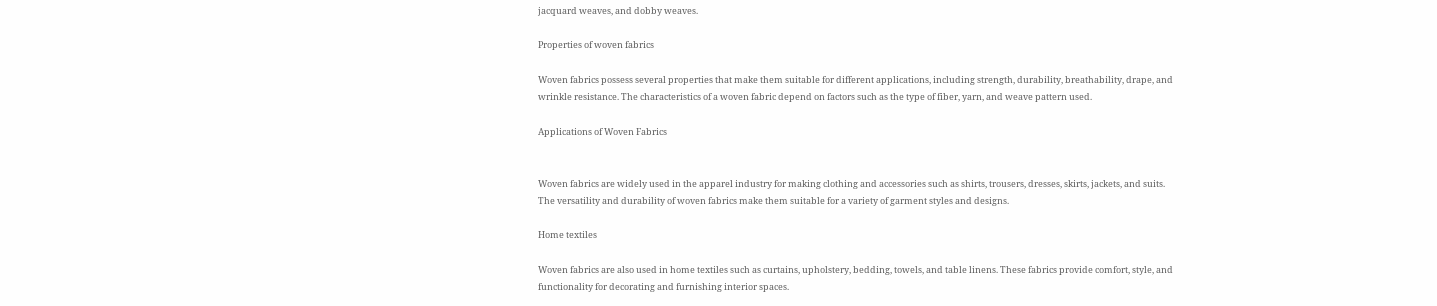jacquard weaves, and dobby weaves.

Properties of woven fabrics

Woven fabrics possess several properties that make them suitable for different applications, including strength, durability, breathability, drape, and wrinkle resistance. The characteristics of a woven fabric depend on factors such as the type of fiber, yarn, and weave pattern used.

Applications of Woven Fabrics


Woven fabrics are widely used in the apparel industry for making clothing and accessories such as shirts, trousers, dresses, skirts, jackets, and suits. The versatility and durability of woven fabrics make them suitable for a variety of garment styles and designs.

Home textiles

Woven fabrics are also used in home textiles such as curtains, upholstery, bedding, towels, and table linens. These fabrics provide comfort, style, and functionality for decorating and furnishing interior spaces.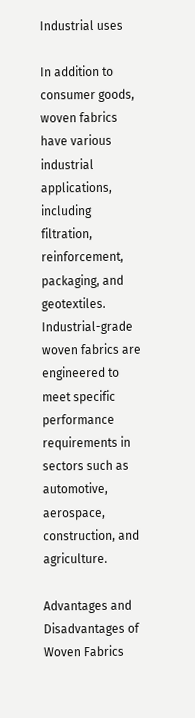Industrial uses

In addition to consumer goods, woven fabrics have various industrial applications, including filtration, reinforcement, packaging, and geotextiles. Industrial-grade woven fabrics are engineered to meet specific performance requirements in sectors such as automotive, aerospace, construction, and agriculture.

Advantages and Disadvantages of Woven Fabrics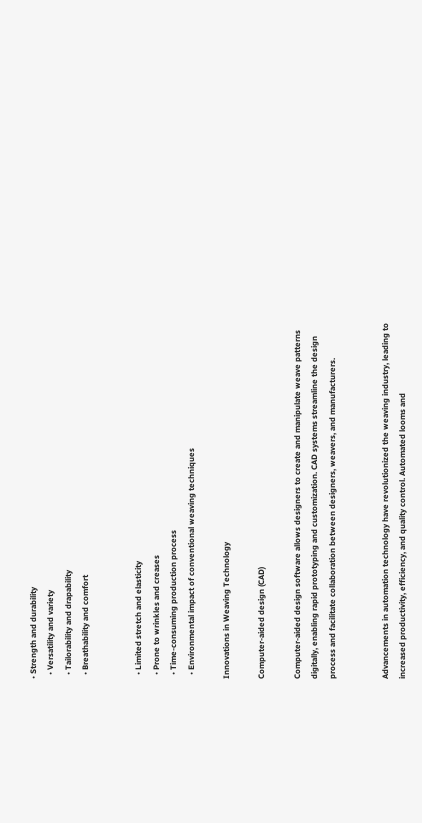• Strength and durability
  • Versatility and variety
  • Tailorability and drapability
  • Breathability and comfort


  • Limited stretch and elasticity
  • Prone to wrinkles and creases
  • Time-consuming production process
  • Environmental impact of conventional weaving techniques

Innovations in Weaving Technology

Computer-aided design (CAD)

Computer-aided design software allows designers to create and manipulate weave patterns digitally, enabling rapid prototyping and customization. CAD systems streamline the design process and facilitate collaboration between designers, weavers, and manufacturers.


Advancements in automation technology have revolutionized the weaving industry, leading to increased productivity, efficiency, and quality control. Automated looms and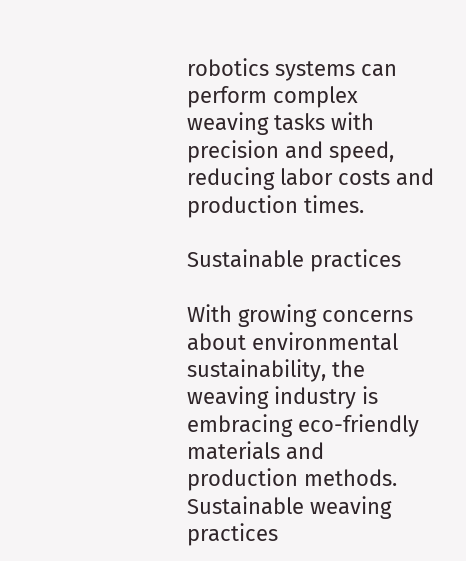robotics systems can perform complex weaving tasks with precision and speed, reducing labor costs and production times.

Sustainable practices

With growing concerns about environmental sustainability, the weaving industry is embracing eco-friendly materials and production methods. Sustainable weaving practices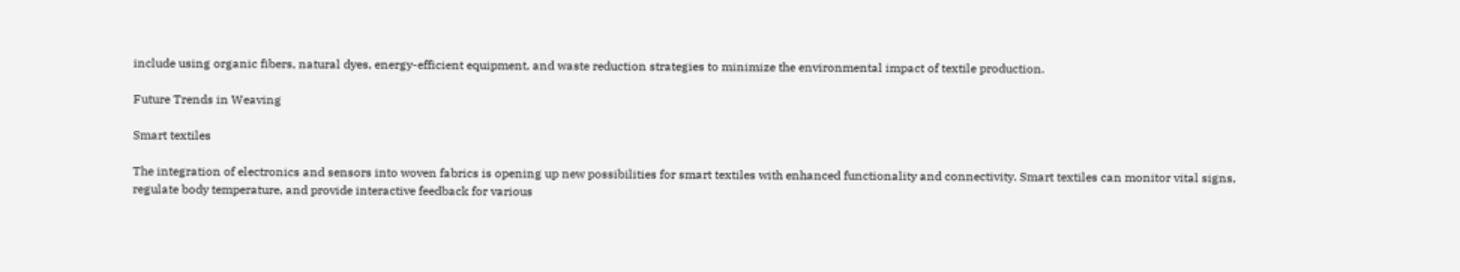include using organic fibers, natural dyes, energy-efficient equipment, and waste reduction strategies to minimize the environmental impact of textile production.

Future Trends in Weaving

Smart textiles

The integration of electronics and sensors into woven fabrics is opening up new possibilities for smart textiles with enhanced functionality and connectivity. Smart textiles can monitor vital signs, regulate body temperature, and provide interactive feedback for various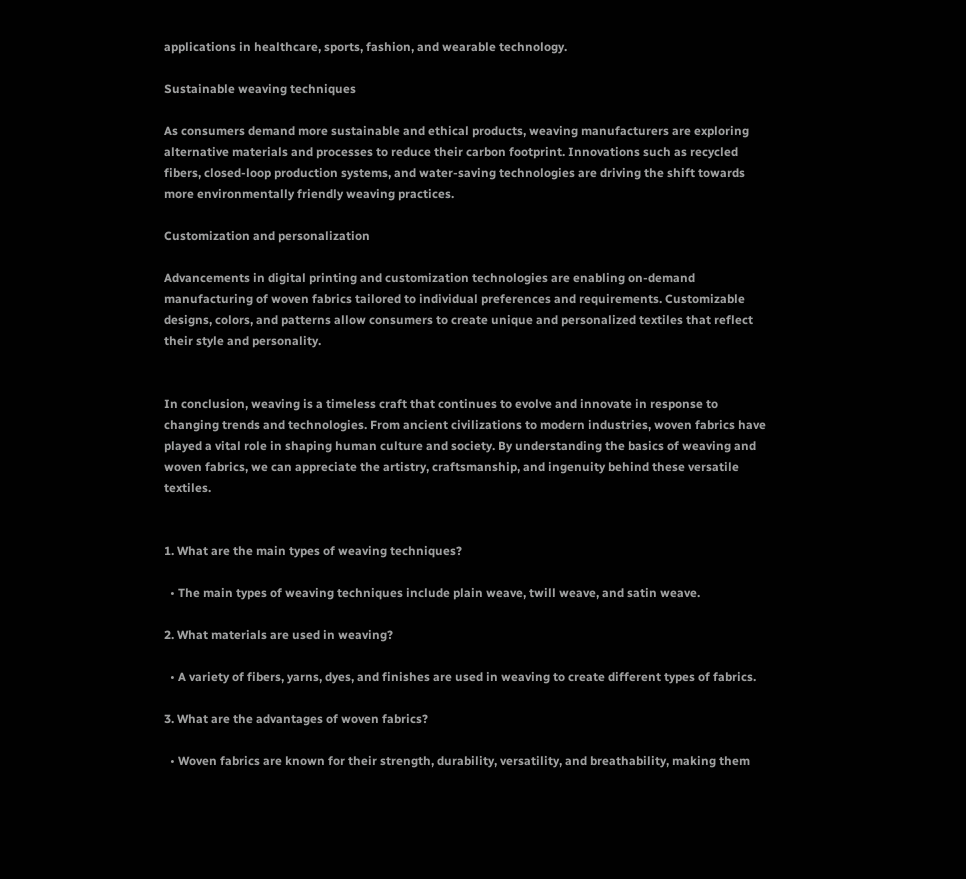applications in healthcare, sports, fashion, and wearable technology.

Sustainable weaving techniques

As consumers demand more sustainable and ethical products, weaving manufacturers are exploring alternative materials and processes to reduce their carbon footprint. Innovations such as recycled fibers, closed-loop production systems, and water-saving technologies are driving the shift towards more environmentally friendly weaving practices.

Customization and personalization

Advancements in digital printing and customization technologies are enabling on-demand manufacturing of woven fabrics tailored to individual preferences and requirements. Customizable designs, colors, and patterns allow consumers to create unique and personalized textiles that reflect their style and personality.


In conclusion, weaving is a timeless craft that continues to evolve and innovate in response to changing trends and technologies. From ancient civilizations to modern industries, woven fabrics have played a vital role in shaping human culture and society. By understanding the basics of weaving and woven fabrics, we can appreciate the artistry, craftsmanship, and ingenuity behind these versatile textiles.


1. What are the main types of weaving techniques?

  • The main types of weaving techniques include plain weave, twill weave, and satin weave.

2. What materials are used in weaving?

  • A variety of fibers, yarns, dyes, and finishes are used in weaving to create different types of fabrics.

3. What are the advantages of woven fabrics?

  • Woven fabrics are known for their strength, durability, versatility, and breathability, making them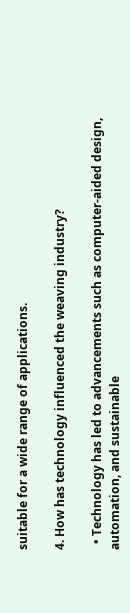suitable for a wide range of applications.

4. How has technology influenced the weaving industry?

  • Technology has led to advancements such as computer-aided design, automation, and sustainable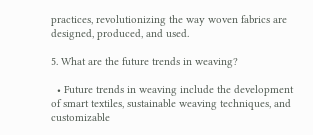practices, revolutionizing the way woven fabrics are designed, produced, and used.

5. What are the future trends in weaving?

  • Future trends in weaving include the development of smart textiles, sustainable weaving techniques, and customizable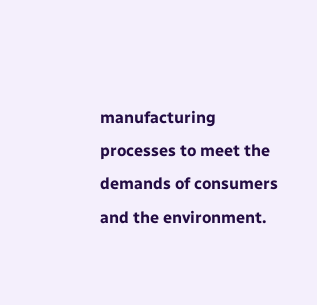manufacturing processes to meet the demands of consumers and the environment.